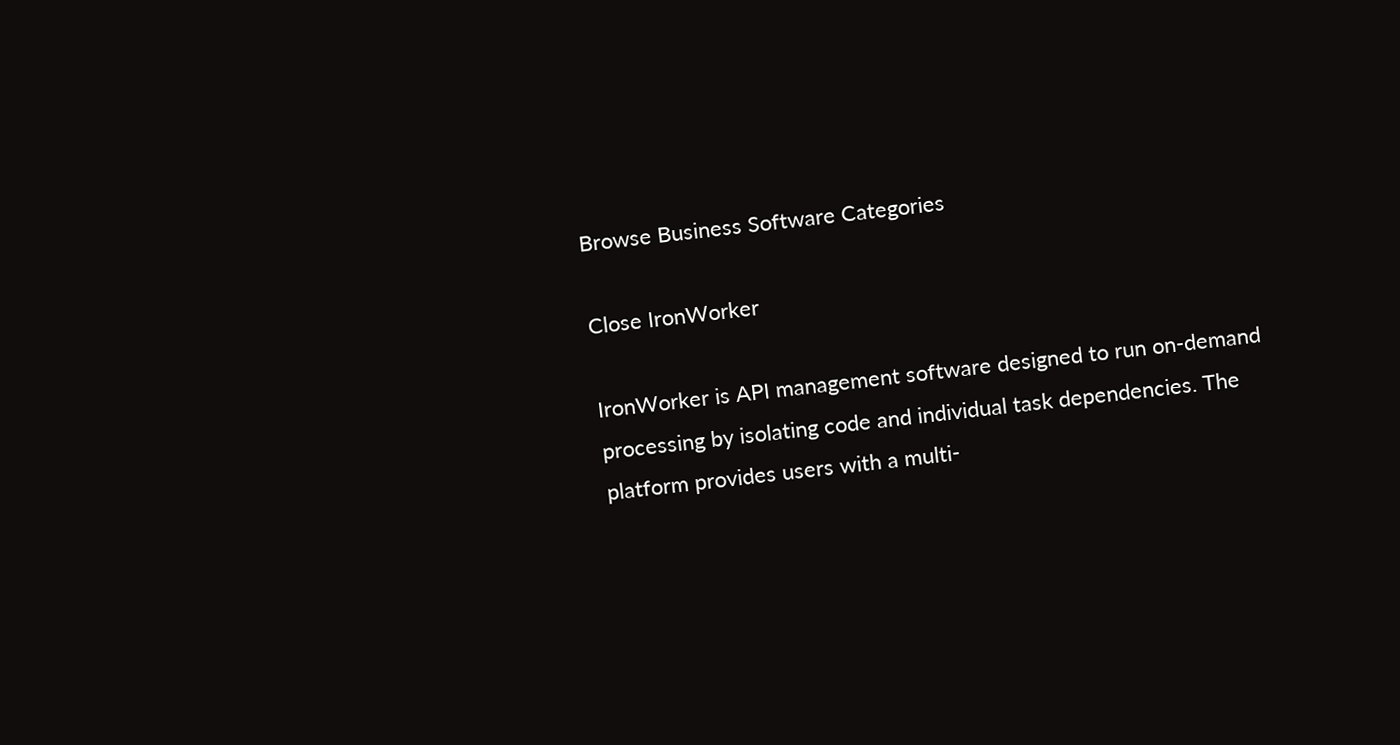Browse Business Software Categories

Close IronWorker

IronWorker is API management software designed to run on-demand processing by isolating code and individual task dependencies. The platform provides users with a multi-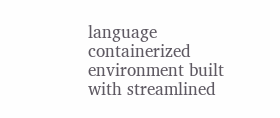language containerized environment built with streamlined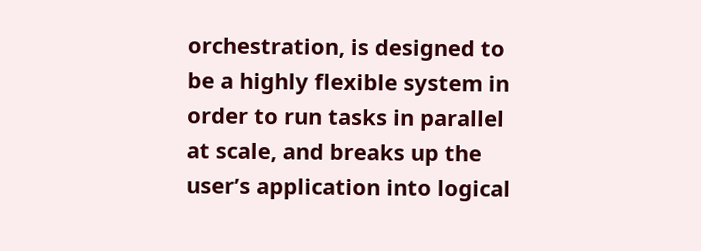orchestration, is designed to be a highly flexible system in order to run tasks in parallel at scale, and breaks up the user’s application into logical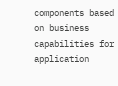components based on business capabilities for application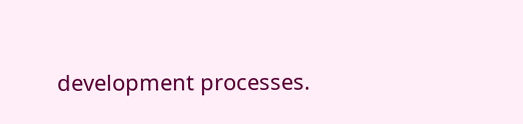development processes.